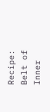Recipe: Belt of Inner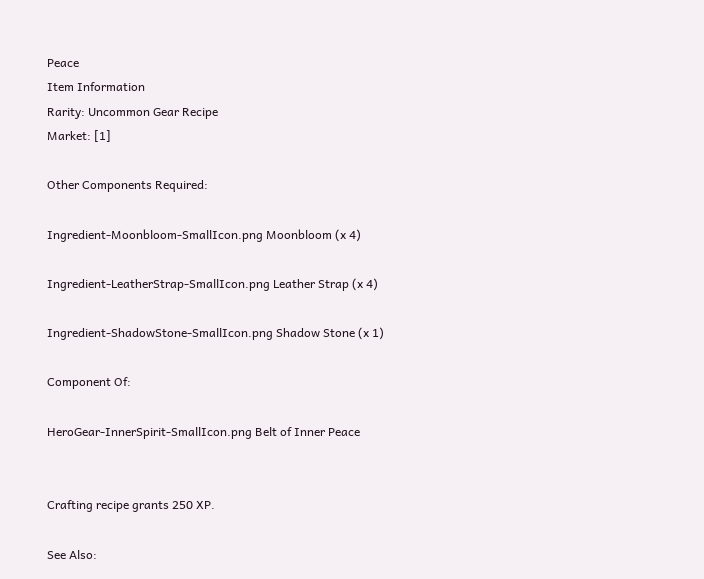Peace
Item Information
Rarity: Uncommon Gear Recipe
Market: [1]

Other Components Required:

Ingredient-Moonbloom-SmallIcon.png Moonbloom (x 4)

Ingredient-LeatherStrap-SmallIcon.png Leather Strap (x 4)

Ingredient-ShadowStone-SmallIcon.png Shadow Stone (x 1)

Component Of:

HeroGear-InnerSpirit-SmallIcon.png Belt of Inner Peace


Crafting recipe grants 250 XP.

See Also: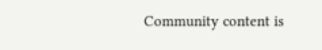Community content is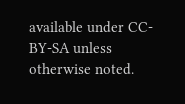available under CC-BY-SA unless otherwise noted.